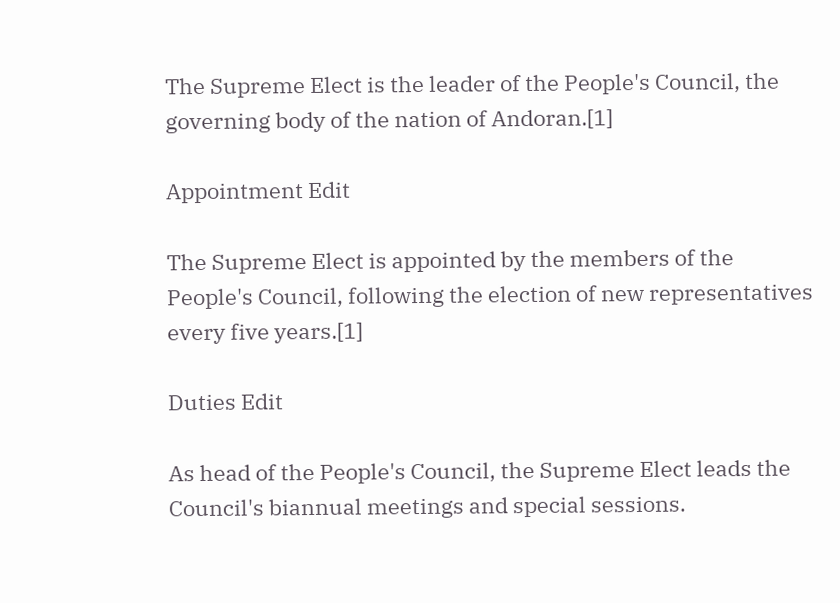The Supreme Elect is the leader of the People's Council, the governing body of the nation of Andoran.[1]

Appointment Edit

The Supreme Elect is appointed by the members of the People's Council, following the election of new representatives every five years.[1]

Duties Edit

As head of the People's Council, the Supreme Elect leads the Council's biannual meetings and special sessions.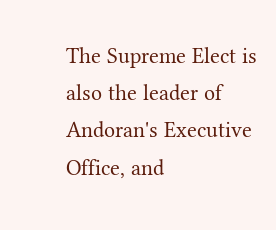The Supreme Elect is also the leader of Andoran's Executive Office, and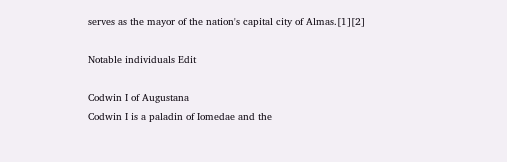serves as the mayor of the nation's capital city of Almas.[1][2]

Notable individuals Edit

Codwin I of Augustana
Codwin I is a paladin of Iomedae and the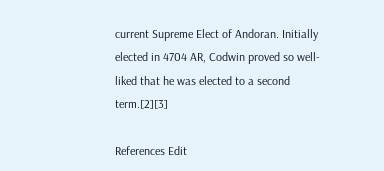current Supreme Elect of Andoran. Initially elected in 4704 AR, Codwin proved so well-liked that he was elected to a second term.[2][3]

References Edit